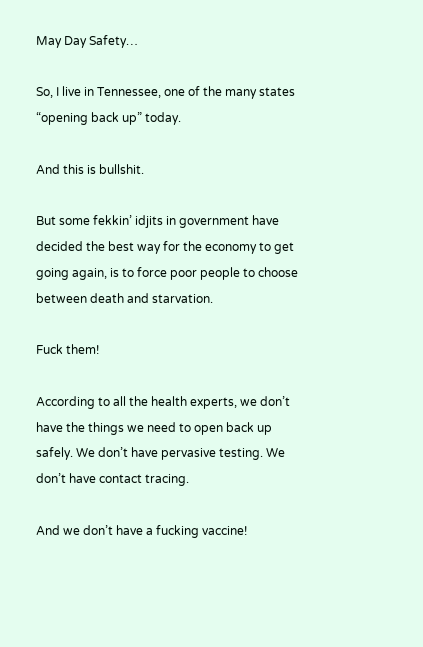May Day Safety…

So, I live in Tennessee, one of the many states “opening back up” today.

And this is bullshit.

But some fekkin’ idjits in government have decided the best way for the economy to get going again, is to force poor people to choose between death and starvation.

Fuck them!

According to all the health experts, we don’t have the things we need to open back up safely. We don’t have pervasive testing. We don’t have contact tracing.

And we don’t have a fucking vaccine!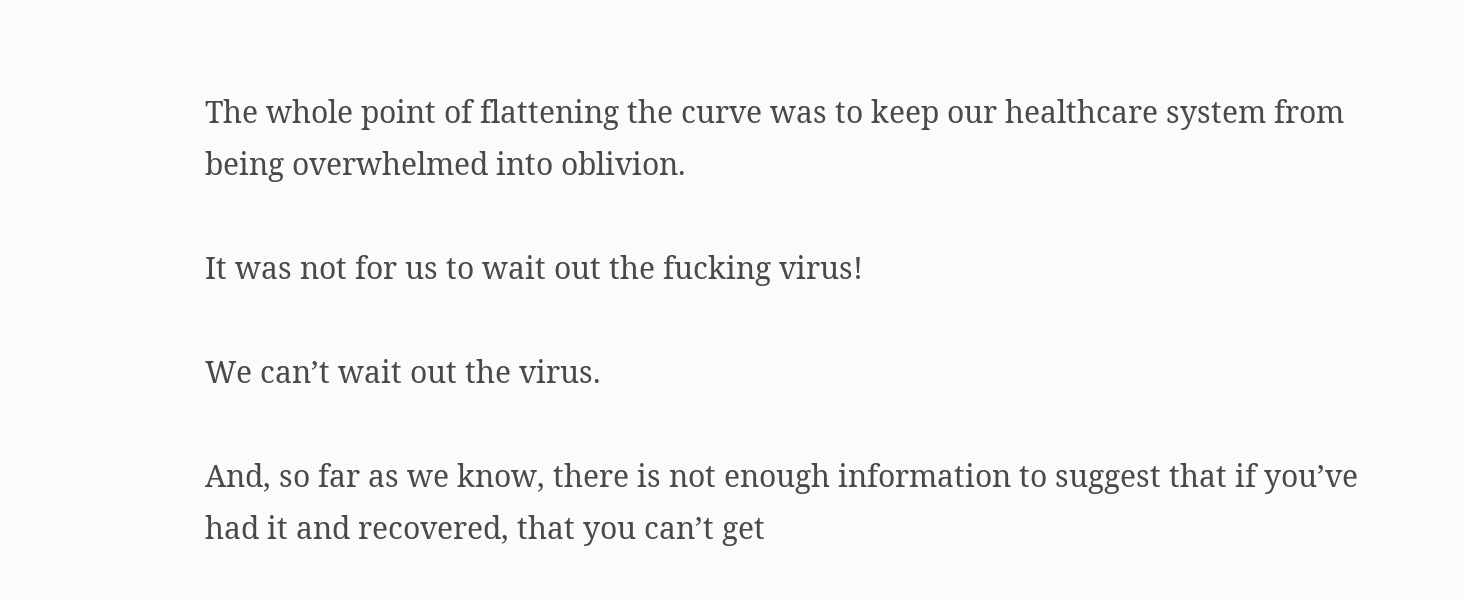The whole point of flattening the curve was to keep our healthcare system from being overwhelmed into oblivion.

It was not for us to wait out the fucking virus!

We can’t wait out the virus.

And, so far as we know, there is not enough information to suggest that if you’ve had it and recovered, that you can’t get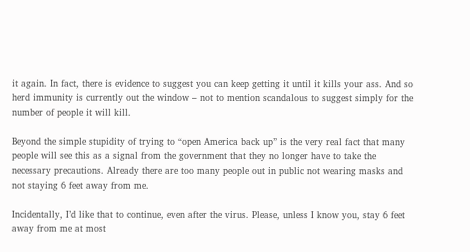it again. In fact, there is evidence to suggest you can keep getting it until it kills your ass. And so herd immunity is currently out the window – not to mention scandalous to suggest simply for the number of people it will kill.

Beyond the simple stupidity of trying to “open America back up” is the very real fact that many people will see this as a signal from the government that they no longer have to take the necessary precautions. Already there are too many people out in public not wearing masks and not staying 6 feet away from me.

Incidentally, I’d like that to continue, even after the virus. Please, unless I know you, stay 6 feet away from me at most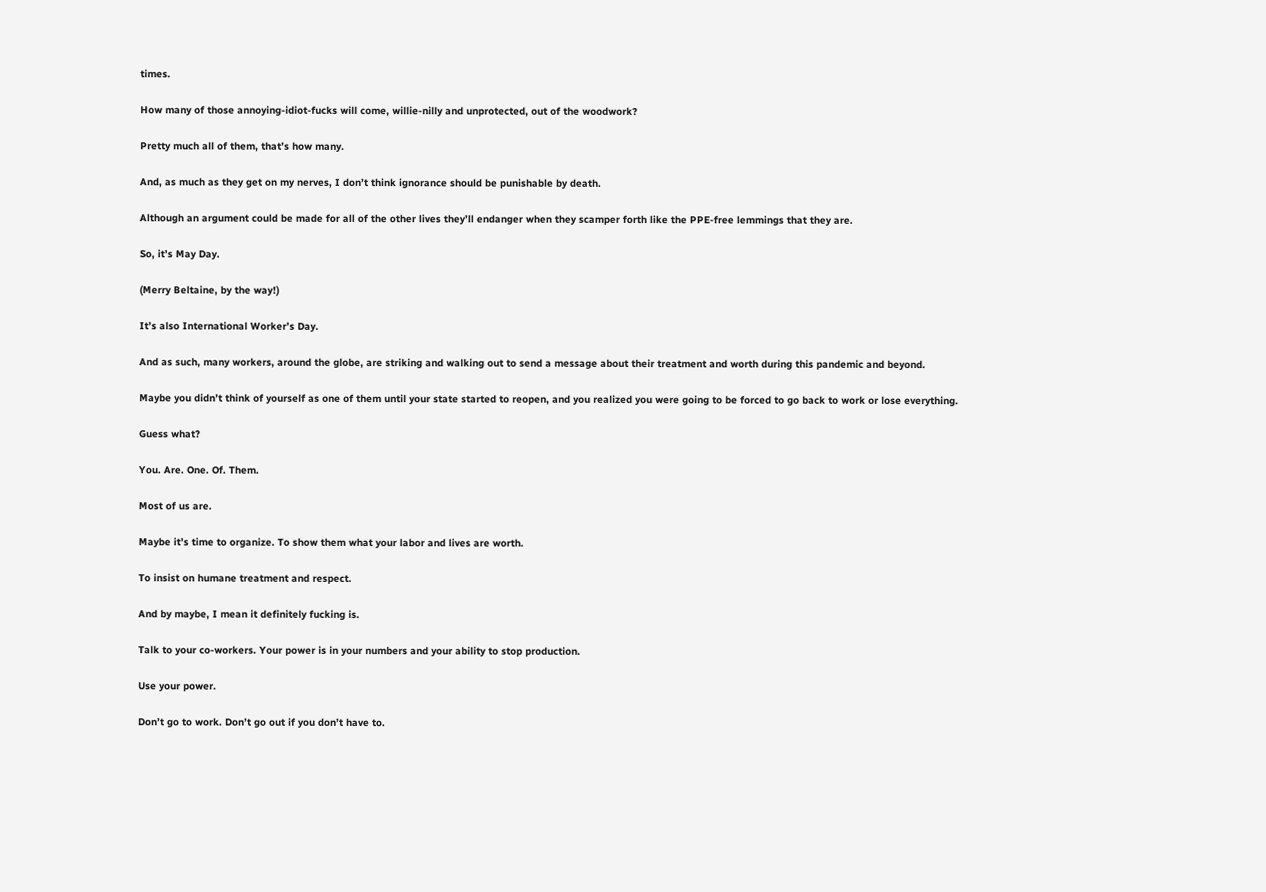times.

How many of those annoying-idiot-fucks will come, willie-nilly and unprotected, out of the woodwork?

Pretty much all of them, that’s how many.

And, as much as they get on my nerves, I don’t think ignorance should be punishable by death.

Although an argument could be made for all of the other lives they’ll endanger when they scamper forth like the PPE-free lemmings that they are.

So, it’s May Day.

(Merry Beltaine, by the way!)

It’s also International Worker’s Day.

And as such, many workers, around the globe, are striking and walking out to send a message about their treatment and worth during this pandemic and beyond.

Maybe you didn’t think of yourself as one of them until your state started to reopen, and you realized you were going to be forced to go back to work or lose everything.

Guess what?

You. Are. One. Of. Them.

Most of us are.

Maybe it’s time to organize. To show them what your labor and lives are worth.

To insist on humane treatment and respect.

And by maybe, I mean it definitely fucking is.

Talk to your co-workers. Your power is in your numbers and your ability to stop production.

Use your power.

Don’t go to work. Don’t go out if you don’t have to.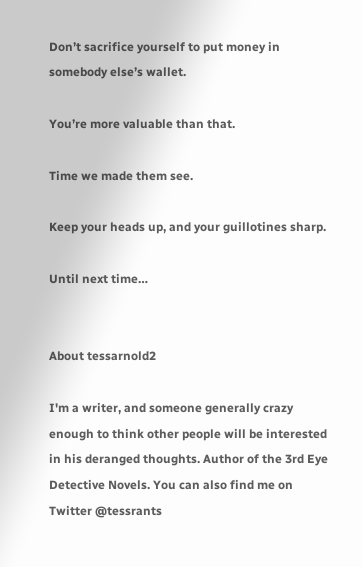Don’t sacrifice yourself to put money in somebody else’s wallet.

You’re more valuable than that.

Time we made them see.

Keep your heads up, and your guillotines sharp.

Until next time…


About tessarnold2

I'm a writer, and someone generally crazy enough to think other people will be interested in his deranged thoughts. Author of the 3rd Eye Detective Novels. You can also find me on Twitter @tessrants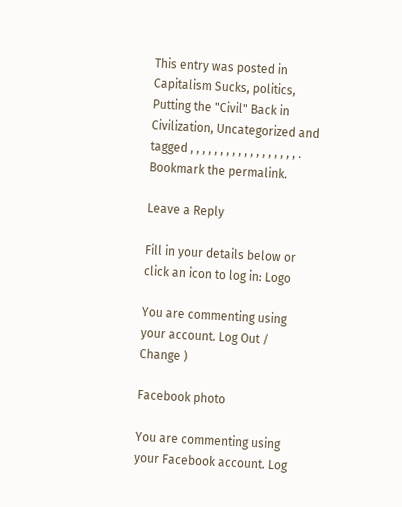This entry was posted in Capitalism Sucks, politics, Putting the "Civil" Back in Civilization, Uncategorized and tagged , , , , , , , , , , , , , , , , , , . Bookmark the permalink.

Leave a Reply

Fill in your details below or click an icon to log in: Logo

You are commenting using your account. Log Out /  Change )

Facebook photo

You are commenting using your Facebook account. Log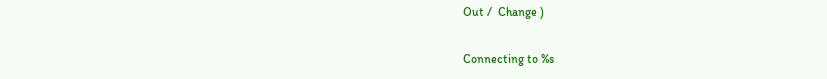Out /  Change )

Connecting to %s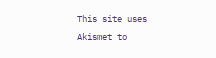This site uses Akismet to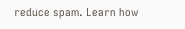reduce spam. Learn how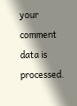your comment data is processed.